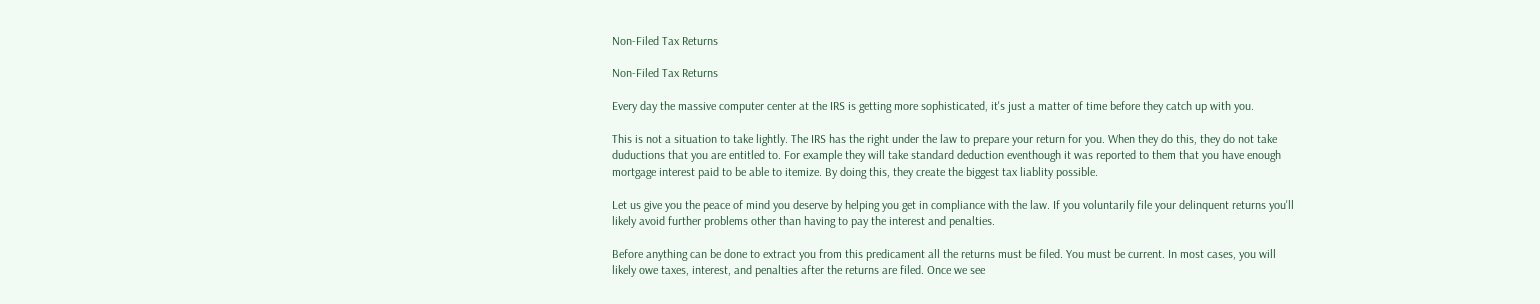Non-Filed Tax Returns

Non-Filed Tax Returns

Every day the massive computer center at the IRS is getting more sophisticated, it's just a matter of time before they catch up with you.

This is not a situation to take lightly. The IRS has the right under the law to prepare your return for you. When they do this, they do not take duductions that you are entitled to. For example they will take standard deduction eventhough it was reported to them that you have enough mortgage interest paid to be able to itemize. By doing this, they create the biggest tax liablity possible.

Let us give you the peace of mind you deserve by helping you get in compliance with the law. If you voluntarily file your delinquent returns you'll likely avoid further problems other than having to pay the interest and penalties.

Before anything can be done to extract you from this predicament all the returns must be filed. You must be current. In most cases, you will likely owe taxes, interest, and penalties after the returns are filed. Once we see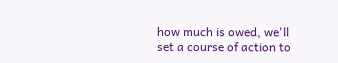how much is owed, we'll set a course of action to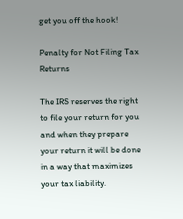get you off the hook!

Penalty for Not Filing Tax Returns

The IRS reserves the right to file your return for you and when they prepare your return it will be done in a way that maximizes your tax liability.